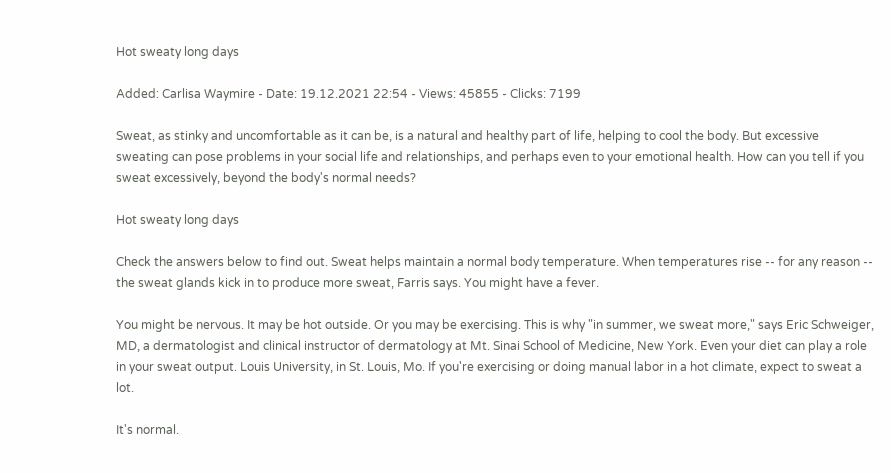Hot sweaty long days

Added: Carlisa Waymire - Date: 19.12.2021 22:54 - Views: 45855 - Clicks: 7199

Sweat, as stinky and uncomfortable as it can be, is a natural and healthy part of life, helping to cool the body. But excessive sweating can pose problems in your social life and relationships, and perhaps even to your emotional health. How can you tell if you sweat excessively, beyond the body's normal needs?

Hot sweaty long days

Check the answers below to find out. Sweat helps maintain a normal body temperature. When temperatures rise -- for any reason -- the sweat glands kick in to produce more sweat, Farris says. You might have a fever.

You might be nervous. It may be hot outside. Or you may be exercising. This is why "in summer, we sweat more," says Eric Schweiger, MD, a dermatologist and clinical instructor of dermatology at Mt. Sinai School of Medicine, New York. Even your diet can play a role in your sweat output. Louis University, in St. Louis, Mo. If you're exercising or doing manual labor in a hot climate, expect to sweat a lot.

It's normal.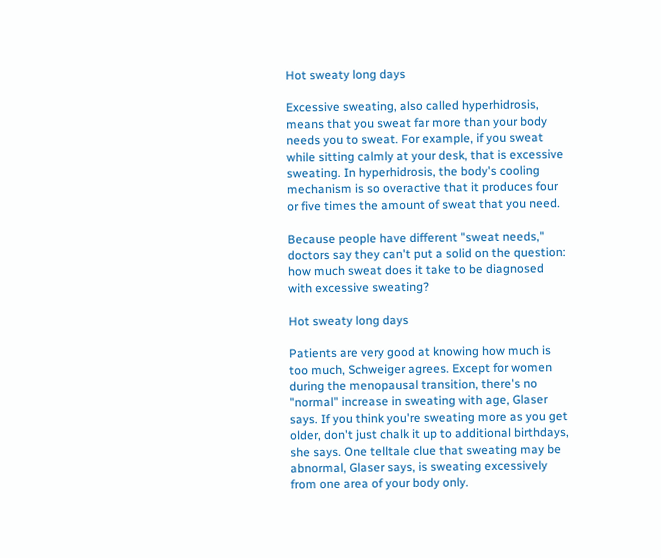Hot sweaty long days

Excessive sweating, also called hyperhidrosis, means that you sweat far more than your body needs you to sweat. For example, if you sweat while sitting calmly at your desk, that is excessive sweating. In hyperhidrosis, the body's cooling mechanism is so overactive that it produces four or five times the amount of sweat that you need.

Because people have different "sweat needs," doctors say they can't put a solid on the question: how much sweat does it take to be diagnosed with excessive sweating?

Hot sweaty long days

Patients are very good at knowing how much is too much, Schweiger agrees. Except for women during the menopausal transition, there's no "normal" increase in sweating with age, Glaser says. If you think you're sweating more as you get older, don't just chalk it up to additional birthdays, she says. One telltale clue that sweating may be abnormal, Glaser says, is sweating excessively from one area of your body only.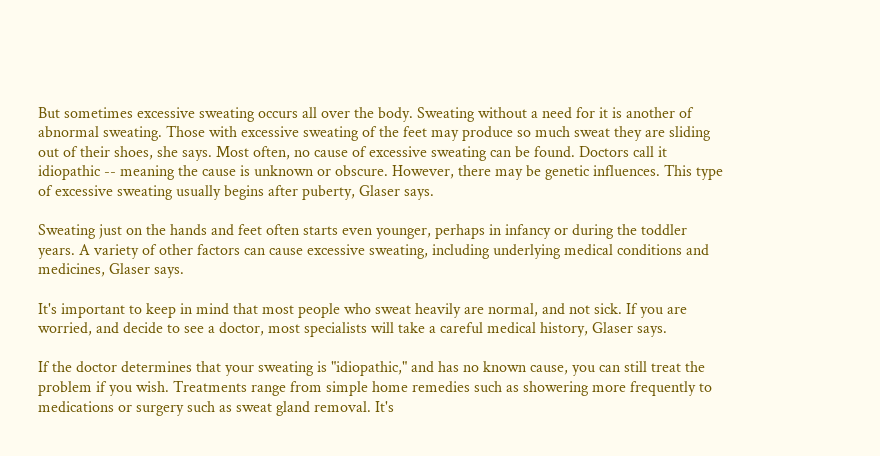But sometimes excessive sweating occurs all over the body. Sweating without a need for it is another of abnormal sweating. Those with excessive sweating of the feet may produce so much sweat they are sliding out of their shoes, she says. Most often, no cause of excessive sweating can be found. Doctors call it idiopathic -- meaning the cause is unknown or obscure. However, there may be genetic influences. This type of excessive sweating usually begins after puberty, Glaser says.

Sweating just on the hands and feet often starts even younger, perhaps in infancy or during the toddler years. A variety of other factors can cause excessive sweating, including underlying medical conditions and medicines, Glaser says.

It's important to keep in mind that most people who sweat heavily are normal, and not sick. If you are worried, and decide to see a doctor, most specialists will take a careful medical history, Glaser says.

If the doctor determines that your sweating is "idiopathic," and has no known cause, you can still treat the problem if you wish. Treatments range from simple home remedies such as showering more frequently to medications or surgery such as sweat gland removal. It's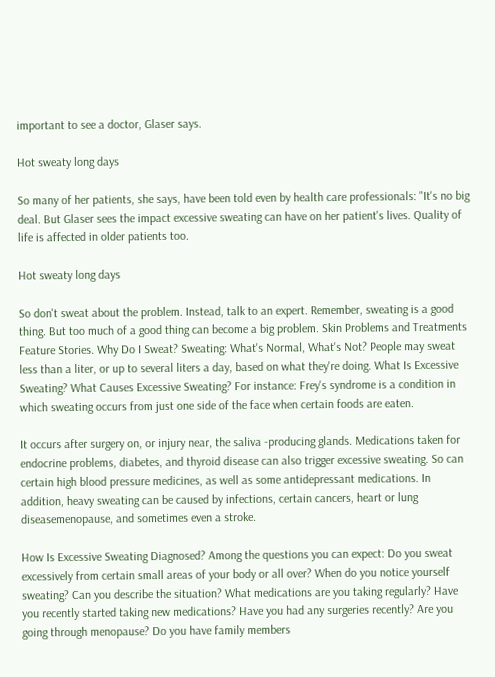important to see a doctor, Glaser says.

Hot sweaty long days

So many of her patients, she says, have been told even by health care professionals: "It's no big deal. But Glaser sees the impact excessive sweating can have on her patient's lives. Quality of life is affected in older patients too.

Hot sweaty long days

So don't sweat about the problem. Instead, talk to an expert. Remember, sweating is a good thing. But too much of a good thing can become a big problem. Skin Problems and Treatments Feature Stories. Why Do I Sweat? Sweating: What's Normal, What's Not? People may sweat less than a liter, or up to several liters a day, based on what they're doing. What Is Excessive Sweating? What Causes Excessive Sweating? For instance: Frey's syndrome is a condition in which sweating occurs from just one side of the face when certain foods are eaten.

It occurs after surgery on, or injury near, the saliva -producing glands. Medications taken for endocrine problems, diabetes, and thyroid disease can also trigger excessive sweating. So can certain high blood pressure medicines, as well as some antidepressant medications. In addition, heavy sweating can be caused by infections, certain cancers, heart or lung diseasemenopause, and sometimes even a stroke.

How Is Excessive Sweating Diagnosed? Among the questions you can expect: Do you sweat excessively from certain small areas of your body or all over? When do you notice yourself sweating? Can you describe the situation? What medications are you taking regularly? Have you recently started taking new medications? Have you had any surgeries recently? Are you going through menopause? Do you have family members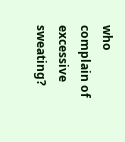who complain of excessive sweating?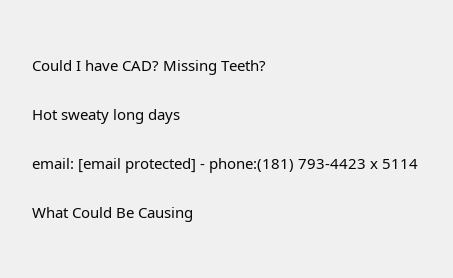Could I have CAD? Missing Teeth?

Hot sweaty long days

email: [email protected] - phone:(181) 793-4423 x 5114

What Could Be Causing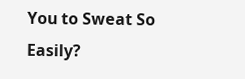You to Sweat So Easily?